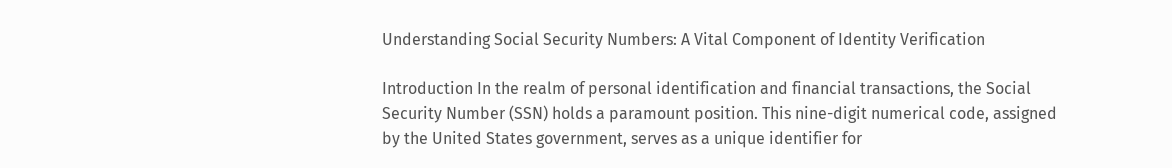Understanding Social Security Numbers: A Vital Component of Identity Verification

Introduction In the realm of personal identification and financial transactions, the Social Security Number (SSN) holds a paramount position. This nine-digit numerical code, assigned by the United States government, serves as a unique identifier for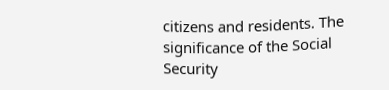citizens and residents. The significance of the Social Security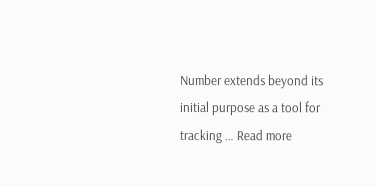Number extends beyond its initial purpose as a tool for tracking … Read more